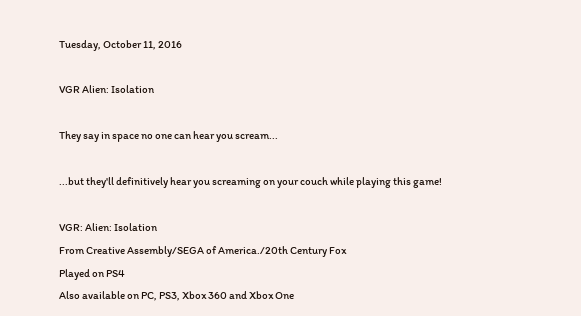Tuesday, October 11, 2016

VGR Alien: Isolation

They say in space no one can hear you scream...

...but they'll definitively hear you screaming on your couch while playing this game!

VGR: Alien: Isolation
From Creative Assembly/SEGA of America./20th Century Fox
Played on PS4
Also available on PC, PS3, Xbox 360 and Xbox One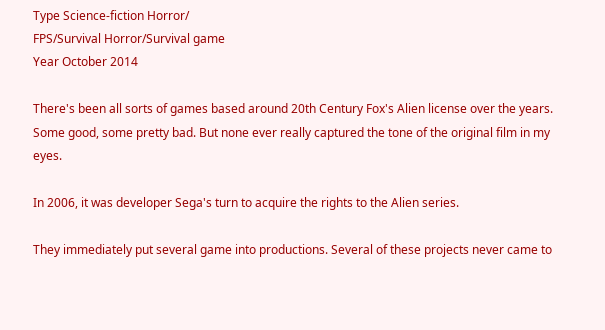Type Science-fiction Horror/
FPS/Survival Horror/Survival game
Year October 2014

There's been all sorts of games based around 20th Century Fox's Alien license over the years. Some good, some pretty bad. But none ever really captured the tone of the original film in my eyes.

In 2006, it was developer Sega's turn to acquire the rights to the Alien series.

They immediately put several game into productions. Several of these projects never came to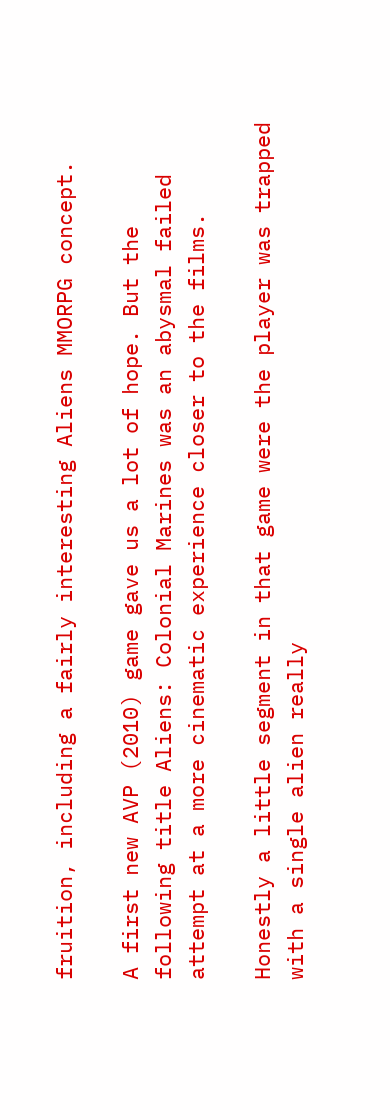fruition, including a fairly interesting Aliens MMORPG concept.

A first new AVP (2010) game gave us a lot of hope. But the following title Aliens: Colonial Marines was an abysmal failed attempt at a more cinematic experience closer to the films.

Honestly a little segment in that game were the player was trapped with a single alien really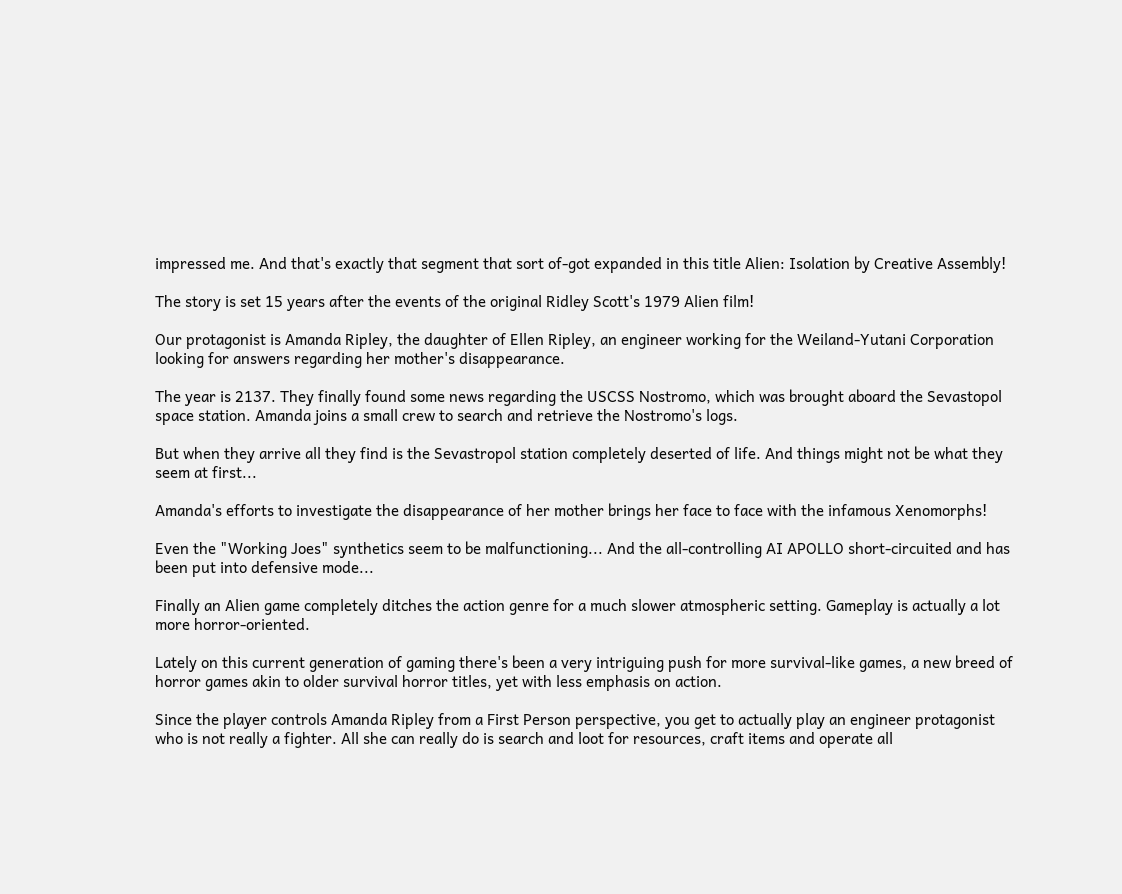impressed me. And that's exactly that segment that sort of-got expanded in this title Alien: Isolation by Creative Assembly!

The story is set 15 years after the events of the original Ridley Scott's 1979 Alien film!

Our protagonist is Amanda Ripley, the daughter of Ellen Ripley, an engineer working for the Weiland-Yutani Corporation looking for answers regarding her mother's disappearance.

The year is 2137. They finally found some news regarding the USCSS Nostromo, which was brought aboard the Sevastopol space station. Amanda joins a small crew to search and retrieve the Nostromo's logs.

But when they arrive all they find is the Sevastropol station completely deserted of life. And things might not be what they seem at first...

Amanda's efforts to investigate the disappearance of her mother brings her face to face with the infamous Xenomorphs!

Even the "Working Joes" synthetics seem to be malfunctioning... And the all-controlling AI APOLLO short-circuited and has been put into defensive mode...

Finally an Alien game completely ditches the action genre for a much slower atmospheric setting. Gameplay is actually a lot more horror-oriented.

Lately on this current generation of gaming there's been a very intriguing push for more survival-like games, a new breed of horror games akin to older survival horror titles, yet with less emphasis on action.

Since the player controls Amanda Ripley from a First Person perspective, you get to actually play an engineer protagonist who is not really a fighter. All she can really do is search and loot for resources, craft items and operate all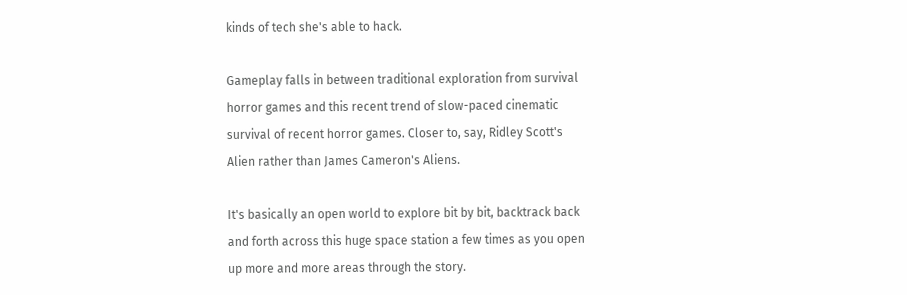kinds of tech she's able to hack.

Gameplay falls in between traditional exploration from survival horror games and this recent trend of slow-paced cinematic survival of recent horror games. Closer to, say, Ridley Scott's Alien rather than James Cameron's Aliens.

It's basically an open world to explore bit by bit, backtrack back and forth across this huge space station a few times as you open up more and more areas through the story.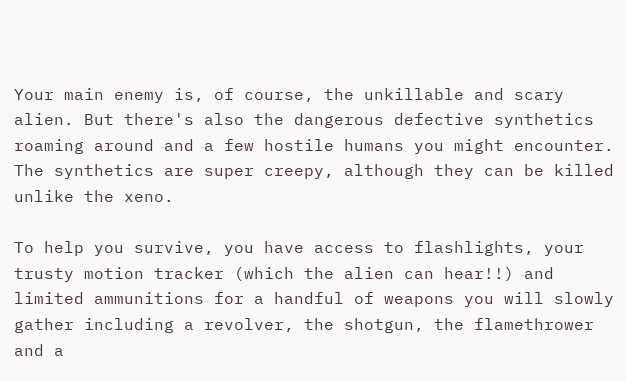Your main enemy is, of course, the unkillable and scary alien. But there's also the dangerous defective synthetics roaming around and a few hostile humans you might encounter. The synthetics are super creepy, although they can be killed unlike the xeno.

To help you survive, you have access to flashlights, your trusty motion tracker (which the alien can hear!!) and limited ammunitions for a handful of weapons you will slowly gather including a revolver, the shotgun, the flamethrower and a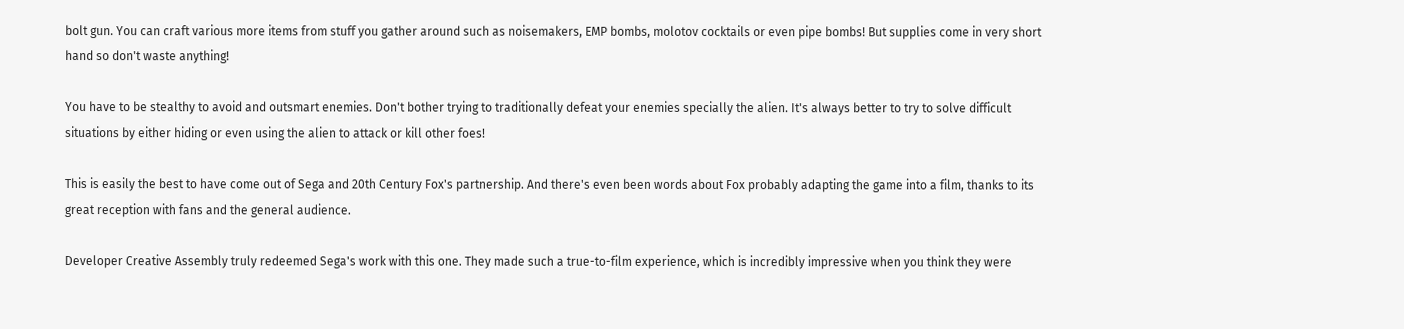bolt gun. You can craft various more items from stuff you gather around such as noisemakers, EMP bombs, molotov cocktails or even pipe bombs! But supplies come in very short hand so don't waste anything!

You have to be stealthy to avoid and outsmart enemies. Don't bother trying to traditionally defeat your enemies specially the alien. It's always better to try to solve difficult situations by either hiding or even using the alien to attack or kill other foes!

This is easily the best to have come out of Sega and 20th Century Fox's partnership. And there's even been words about Fox probably adapting the game into a film, thanks to its great reception with fans and the general audience.

Developer Creative Assembly truly redeemed Sega's work with this one. They made such a true-to-film experience, which is incredibly impressive when you think they were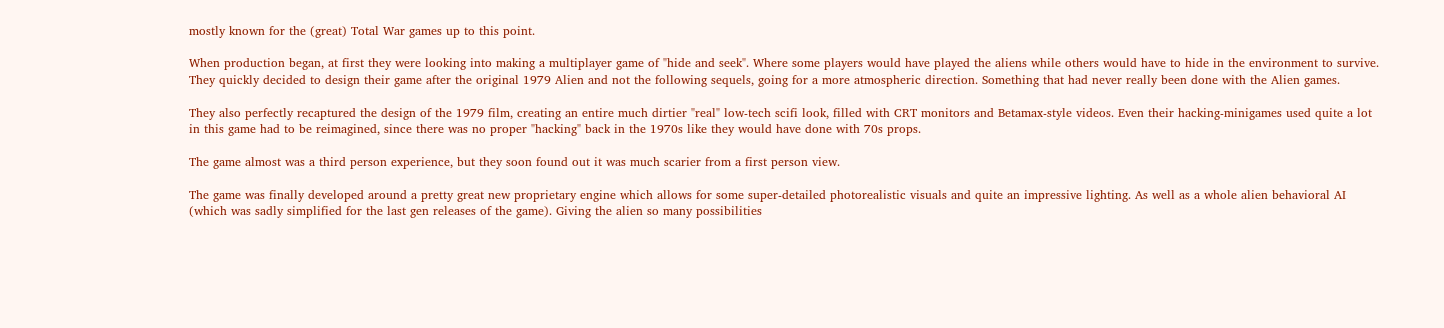mostly known for the (great) Total War games up to this point.

When production began, at first they were looking into making a multiplayer game of "hide and seek". Where some players would have played the aliens while others would have to hide in the environment to survive. They quickly decided to design their game after the original 1979 Alien and not the following sequels, going for a more atmospheric direction. Something that had never really been done with the Alien games.

They also perfectly recaptured the design of the 1979 film, creating an entire much dirtier "real" low-tech scifi look, filled with CRT monitors and Betamax-style videos. Even their hacking-minigames used quite a lot in this game had to be reimagined, since there was no proper "hacking" back in the 1970s like they would have done with 70s props.

The game almost was a third person experience, but they soon found out it was much scarier from a first person view.

The game was finally developed around a pretty great new proprietary engine which allows for some super-detailed photorealistic visuals and quite an impressive lighting. As well as a whole alien behavioral AI (which was sadly simplified for the last gen releases of the game). Giving the alien so many possibilities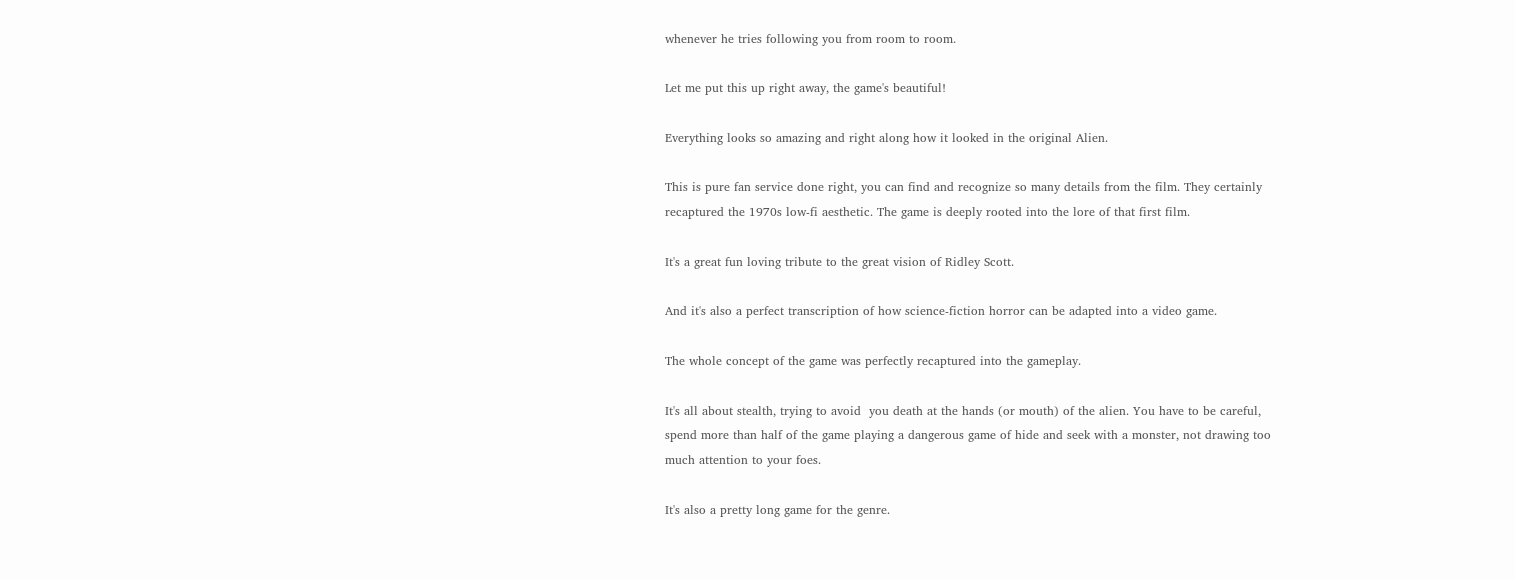whenever he tries following you from room to room.

Let me put this up right away, the game's beautiful!

Everything looks so amazing and right along how it looked in the original Alien.

This is pure fan service done right, you can find and recognize so many details from the film. They certainly recaptured the 1970s low-fi aesthetic. The game is deeply rooted into the lore of that first film.

It's a great fun loving tribute to the great vision of Ridley Scott.

And it's also a perfect transcription of how science-fiction horror can be adapted into a video game.

The whole concept of the game was perfectly recaptured into the gameplay.

It's all about stealth, trying to avoid  you death at the hands (or mouth) of the alien. You have to be careful, spend more than half of the game playing a dangerous game of hide and seek with a monster, not drawing too much attention to your foes.

It's also a pretty long game for the genre.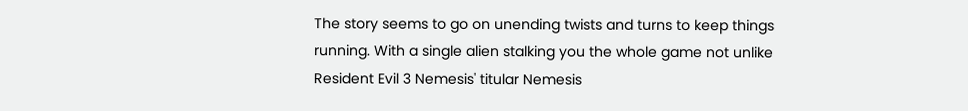The story seems to go on unending twists and turns to keep things running. With a single alien stalking you the whole game not unlike Resident Evil 3 Nemesis' titular Nemesis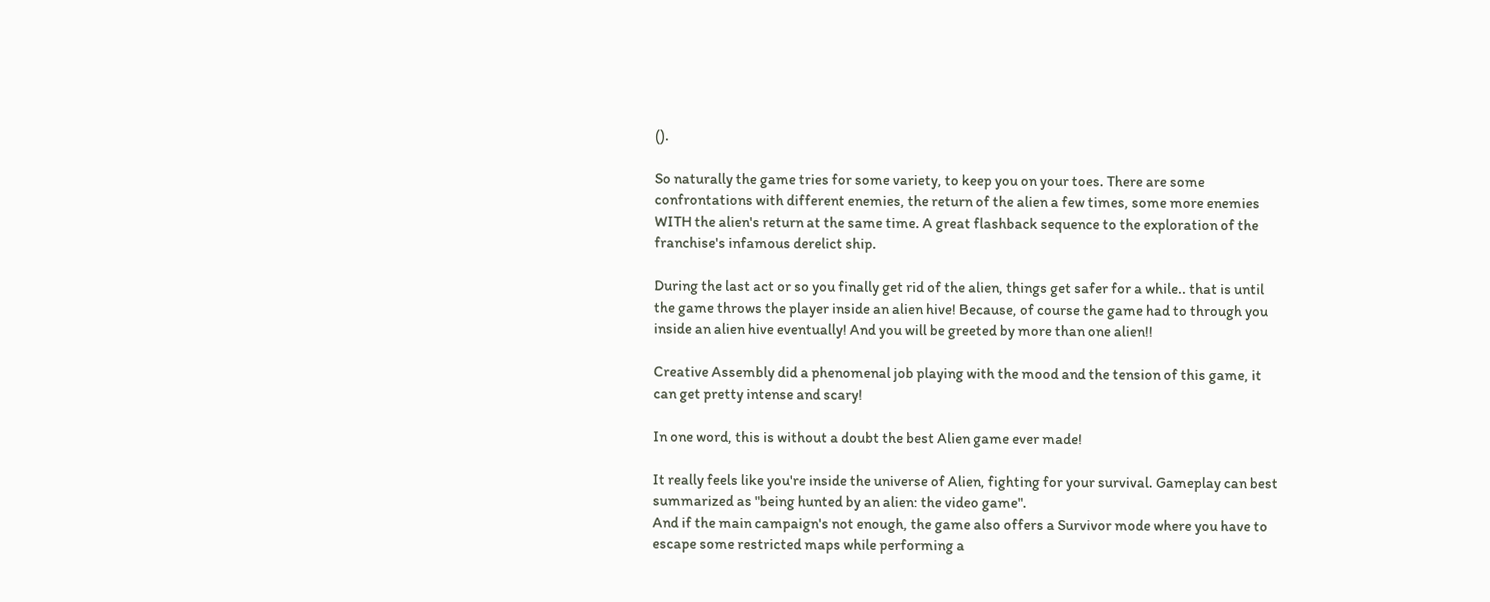().

So naturally the game tries for some variety, to keep you on your toes. There are some confrontations with different enemies, the return of the alien a few times, some more enemies WITH the alien's return at the same time. A great flashback sequence to the exploration of the franchise's infamous derelict ship.

During the last act or so you finally get rid of the alien, things get safer for a while.. that is until the game throws the player inside an alien hive! Because, of course the game had to through you inside an alien hive eventually! And you will be greeted by more than one alien!!

Creative Assembly did a phenomenal job playing with the mood and the tension of this game, it can get pretty intense and scary!

In one word, this is without a doubt the best Alien game ever made!

It really feels like you're inside the universe of Alien, fighting for your survival. Gameplay can best summarized as "being hunted by an alien: the video game".
And if the main campaign's not enough, the game also offers a Survivor mode where you have to escape some restricted maps while performing a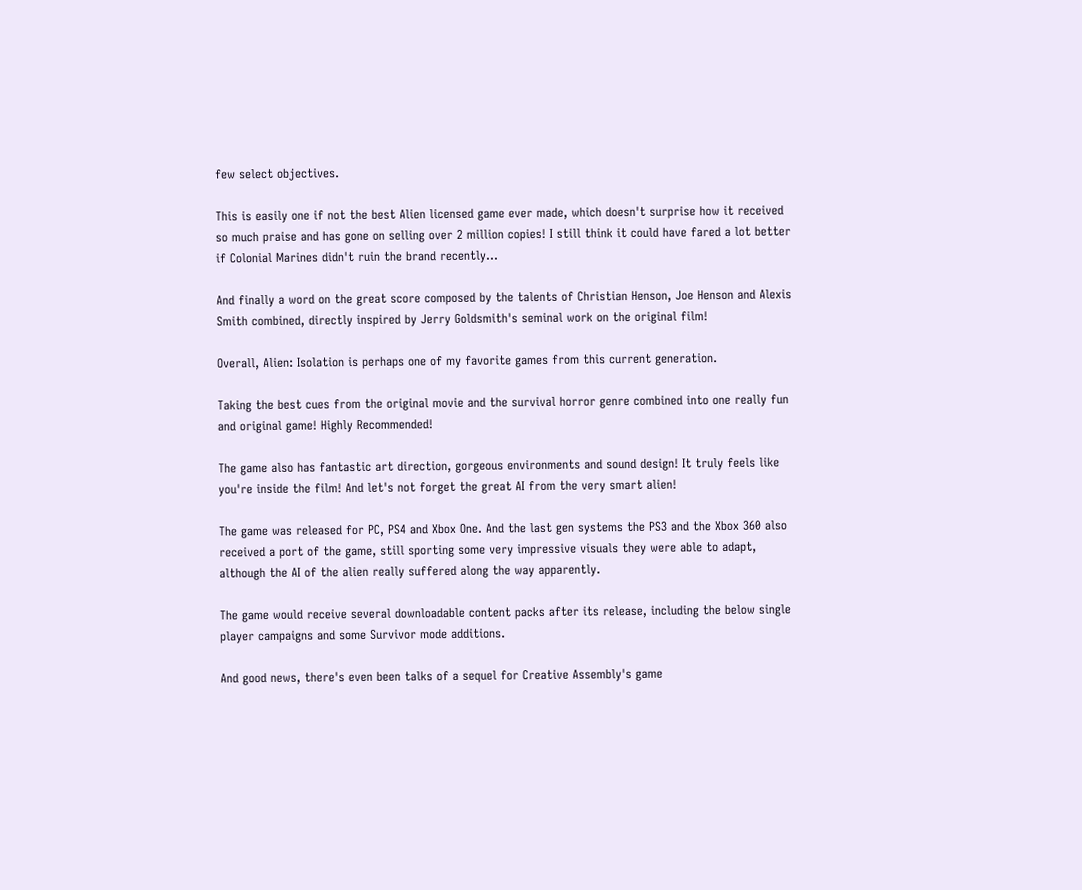few select objectives.

This is easily one if not the best Alien licensed game ever made, which doesn't surprise how it received so much praise and has gone on selling over 2 million copies! I still think it could have fared a lot better if Colonial Marines didn't ruin the brand recently...

And finally a word on the great score composed by the talents of Christian Henson, Joe Henson and Alexis Smith combined, directly inspired by Jerry Goldsmith's seminal work on the original film!

Overall, Alien: Isolation is perhaps one of my favorite games from this current generation.

Taking the best cues from the original movie and the survival horror genre combined into one really fun and original game! Highly Recommended!

The game also has fantastic art direction, gorgeous environments and sound design! It truly feels like you're inside the film! And let's not forget the great AI from the very smart alien!

The game was released for PC, PS4 and Xbox One. And the last gen systems the PS3 and the Xbox 360 also received a port of the game, still sporting some very impressive visuals they were able to adapt, although the AI of the alien really suffered along the way apparently.

The game would receive several downloadable content packs after its release, including the below single player campaigns and some Survivor mode additions.

And good news, there's even been talks of a sequel for Creative Assembly's game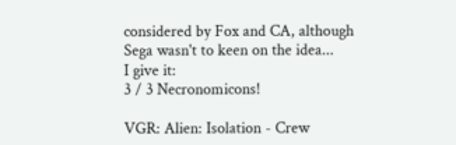considered by Fox and CA, although Sega wasn't to keen on the idea...
I give it:
3 / 3 Necronomicons!

VGR: Alien: Isolation - Crew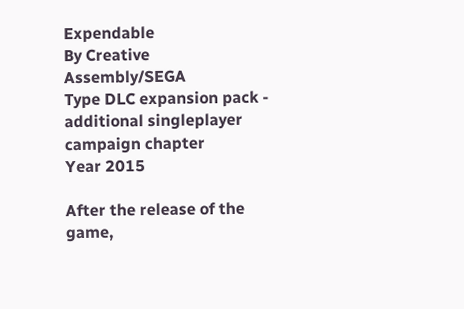Expendable
By Creative Assembly/SEGA
Type DLC expansion pack - additional singleplayer campaign chapter
Year 2015

After the release of the game,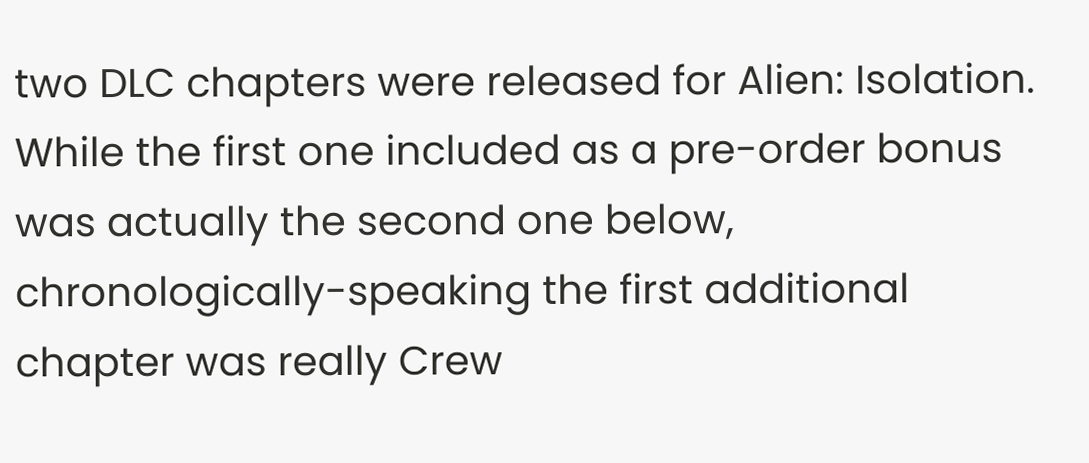two DLC chapters were released for Alien: Isolation. While the first one included as a pre-order bonus was actually the second one below, chronologically-speaking the first additional chapter was really Crew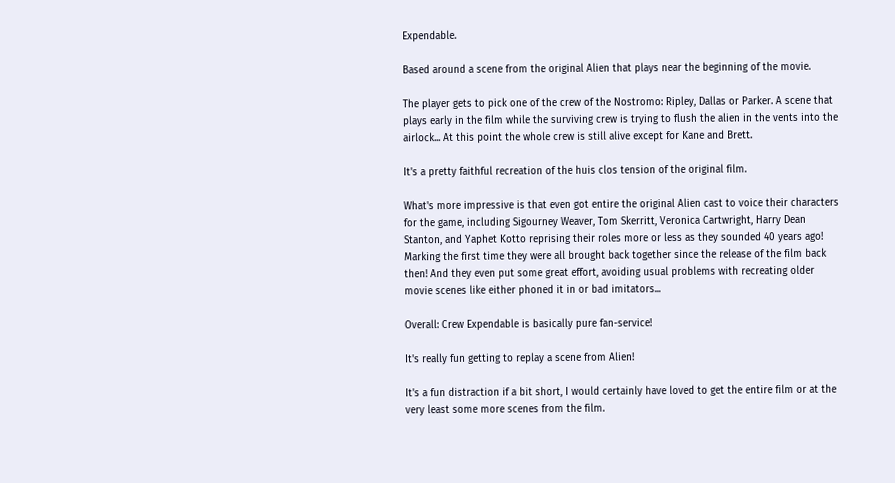Expendable.

Based around a scene from the original Alien that plays near the beginning of the movie.

The player gets to pick one of the crew of the Nostromo: Ripley, Dallas or Parker. A scene that plays early in the film while the surviving crew is trying to flush the alien in the vents into the airlock... At this point the whole crew is still alive except for Kane and Brett.

It's a pretty faithful recreation of the huis clos tension of the original film.

What's more impressive is that even got entire the original Alien cast to voice their characters for the game, including Sigourney Weaver, Tom Skerritt, Veronica Cartwright, Harry Dean Stanton, and Yaphet Kotto reprising their roles more or less as they sounded 40 years ago! Marking the first time they were all brought back together since the release of the film back then! And they even put some great effort, avoiding usual problems with recreating older movie scenes like either phoned it in or bad imitators...

Overall: Crew Expendable is basically pure fan-service!

It's really fun getting to replay a scene from Alien!

It's a fun distraction if a bit short, I would certainly have loved to get the entire film or at the very least some more scenes from the film.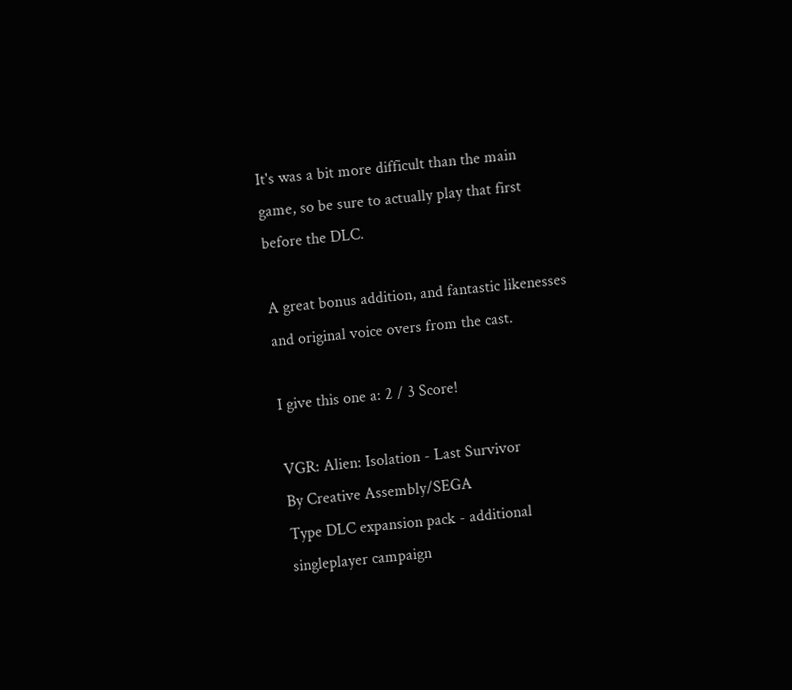It's was a bit more difficult than the main game, so be sure to actually play that first before the DLC.

A great bonus addition, and fantastic likenesses and original voice overs from the cast.

I give this one a: 2 / 3 Score!

VGR: Alien: Isolation - Last Survivor
By Creative Assembly/SEGA
Type DLC expansion pack - additional singleplayer campaign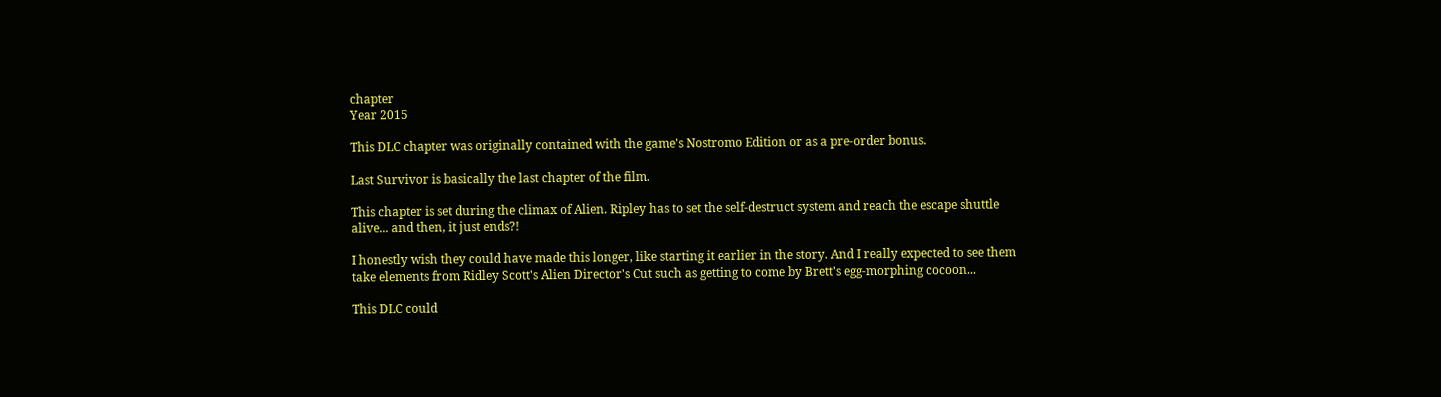chapter
Year 2015

This DLC chapter was originally contained with the game's Nostromo Edition or as a pre-order bonus.

Last Survivor is basically the last chapter of the film.

This chapter is set during the climax of Alien. Ripley has to set the self-destruct system and reach the escape shuttle alive... and then, it just ends?!

I honestly wish they could have made this longer, like starting it earlier in the story. And I really expected to see them take elements from Ridley Scott's Alien Director's Cut such as getting to come by Brett's egg-morphing cocoon...

This DLC could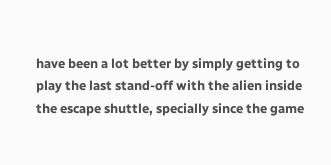have been a lot better by simply getting to play the last stand-off with the alien inside the escape shuttle, specially since the game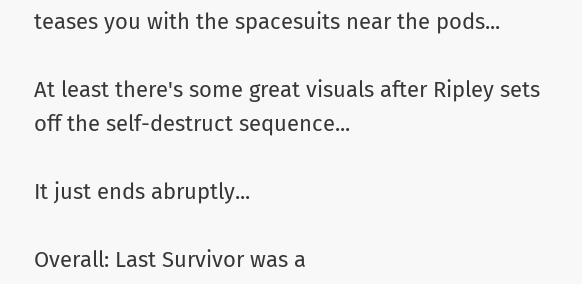teases you with the spacesuits near the pods...

At least there's some great visuals after Ripley sets off the self-destruct sequence...

It just ends abruptly...

Overall: Last Survivor was a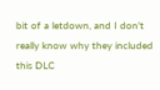bit of a letdown, and I don't really know why they included this DLC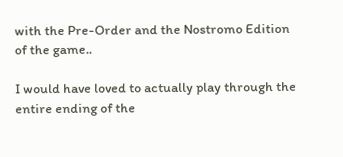with the Pre-Order and the Nostromo Edition of the game..

I would have loved to actually play through the entire ending of the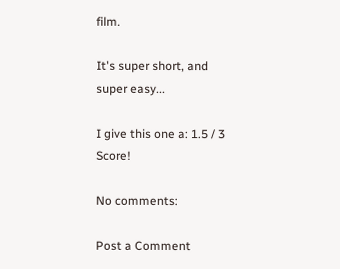film.

It's super short, and super easy...

I give this one a: 1.5 / 3 Score!

No comments:

Post a Comment